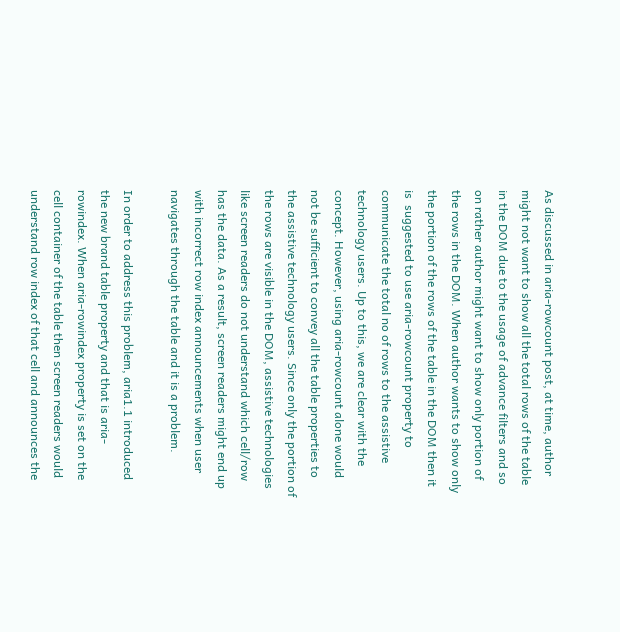As discussed in aria-rowcount post, at time, author might not want to show all the total rows of the table in the DOM due to the usage of advance filters and so on rather author might want to show only portion of the rows in the DOM. When author wants to show only the portion of the rows of the table in the DOM then it is  suggested to use aria-rowcount property to communicate the total no of rows to the assistive technology users. Up to this, we are clear with the concept. However, using aria-rowcount alone would not be sufficient to convey all the table properties to the assistive technology users. Since only the portion of the rows are visible in the DOM, assistive technologies like screen readers do not understand which cell/row has the data. As a result, screen readers might end up with incorrect row index announcements when user navigates through the table and it is a problem.

In order to address this problem, aria1.1 introduced the new brand table property and that is aria-rowindex. When aria-rowindex property is set on the cell container of the table then screen readers would understand row index of that cell and announces the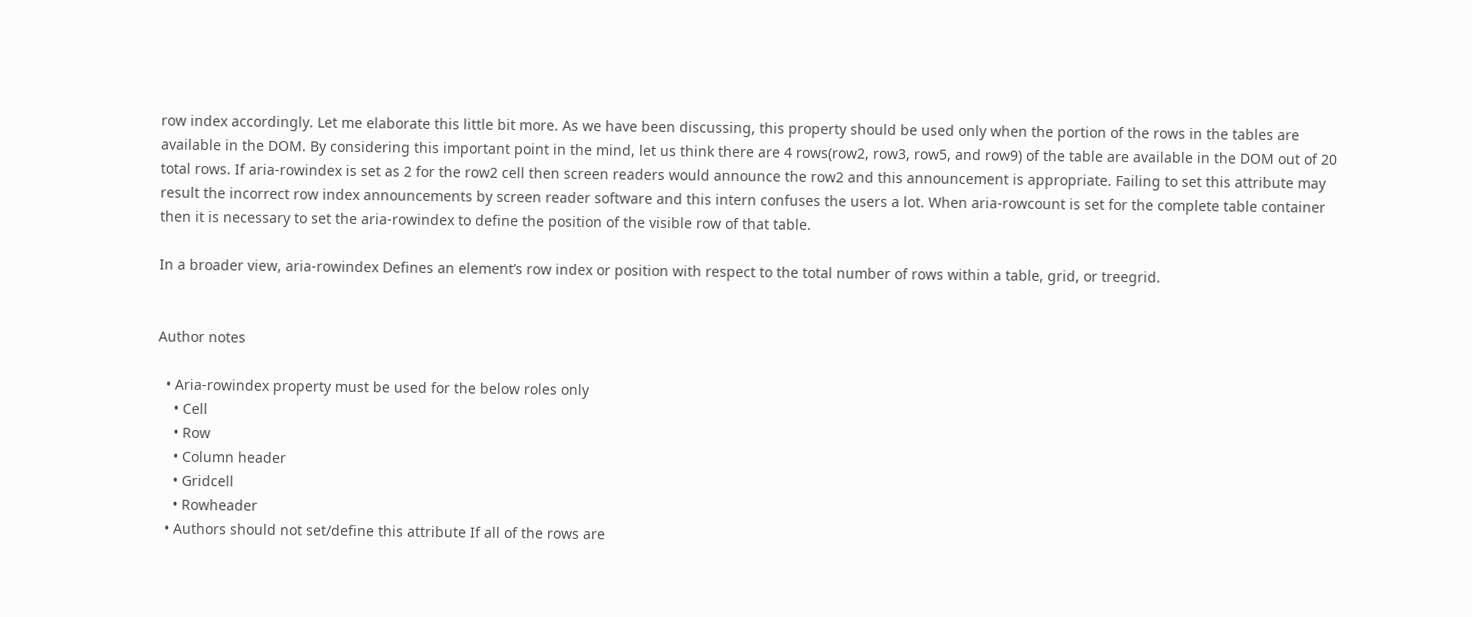row index accordingly. Let me elaborate this little bit more. As we have been discussing, this property should be used only when the portion of the rows in the tables are available in the DOM. By considering this important point in the mind, let us think there are 4 rows(row2, row3, row5, and row9) of the table are available in the DOM out of 20 total rows. If aria-rowindex is set as 2 for the row2 cell then screen readers would announce the row2 and this announcement is appropriate. Failing to set this attribute may result the incorrect row index announcements by screen reader software and this intern confuses the users a lot. When aria-rowcount is set for the complete table container then it is necessary to set the aria-rowindex to define the position of the visible row of that table.

In a broader view, aria-rowindex Defines an element’s row index or position with respect to the total number of rows within a table, grid, or treegrid.


Author notes

  • Aria-rowindex property must be used for the below roles only
    • Cell
    • Row
    • Column header
    • Gridcell
    • Rowheader
  • Authors should not set/define this attribute If all of the rows are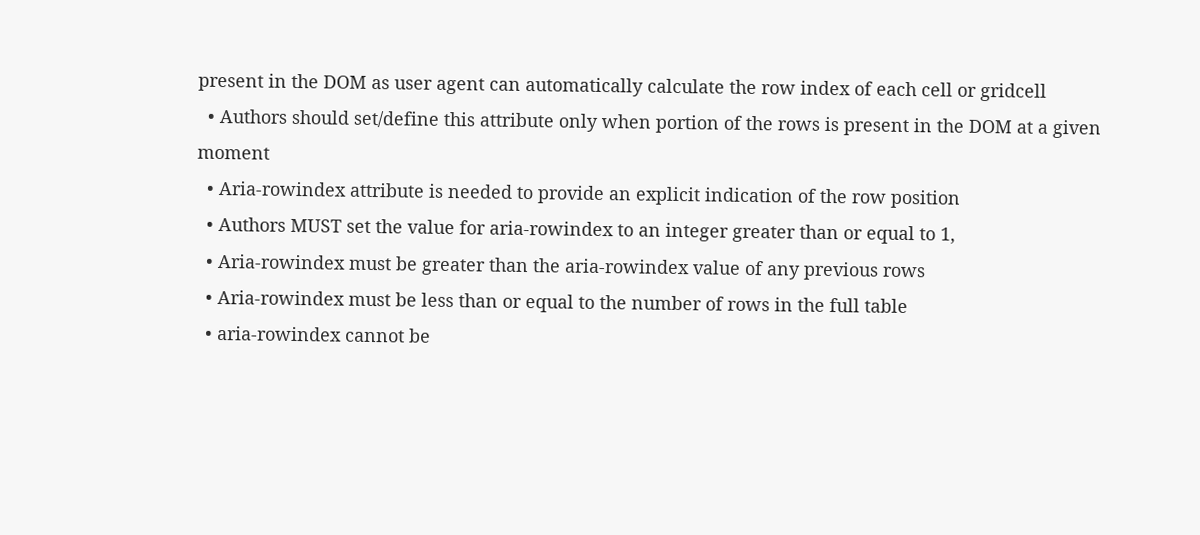present in the DOM as user agent can automatically calculate the row index of each cell or gridcell
  • Authors should set/define this attribute only when portion of the rows is present in the DOM at a given moment
  • Aria-rowindex attribute is needed to provide an explicit indication of the row position
  • Authors MUST set the value for aria-rowindex to an integer greater than or equal to 1,
  • Aria-rowindex must be greater than the aria-rowindex value of any previous rows
  • Aria-rowindex must be less than or equal to the number of rows in the full table
  • aria-rowindex cannot be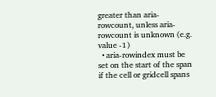greater than aria-rowcount, unless aria-rowcount is unknown (e.g. value -1)
  • aria-rowindex must be set on the start of the span if the cell or gridcell spans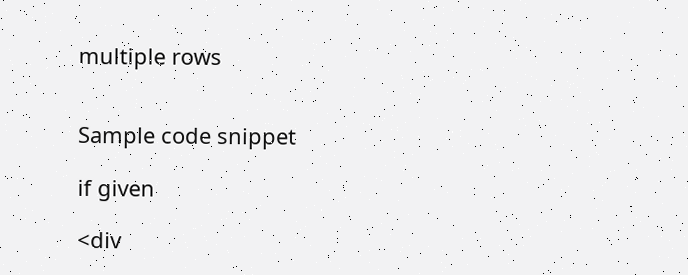multiple rows


Sample code snippet

if given

<div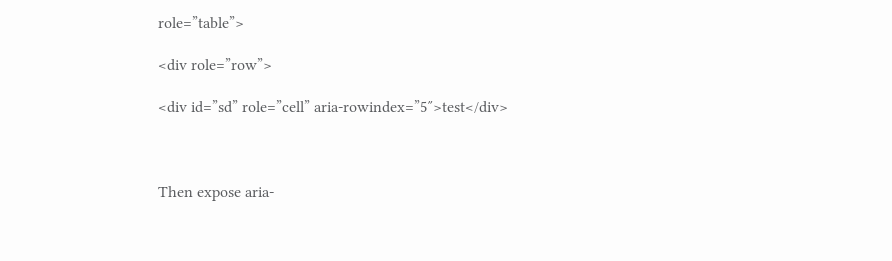role=”table”>

<div role=”row”>

<div id=”sd” role=”cell” aria-rowindex=”5″>test</div>



Then expose aria-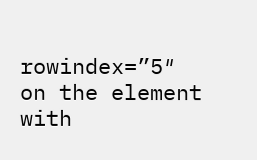rowindex=”5″ on the element with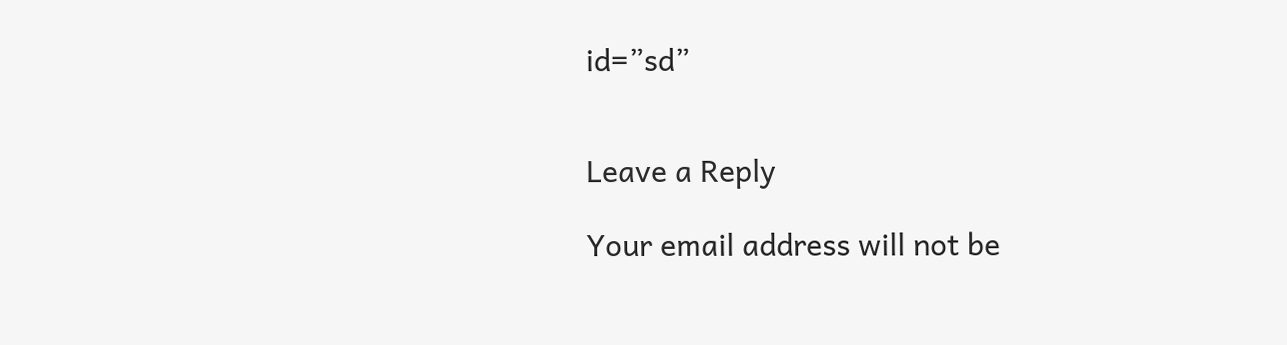id=”sd”


Leave a Reply

Your email address will not be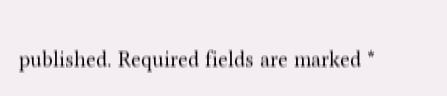published. Required fields are marked *